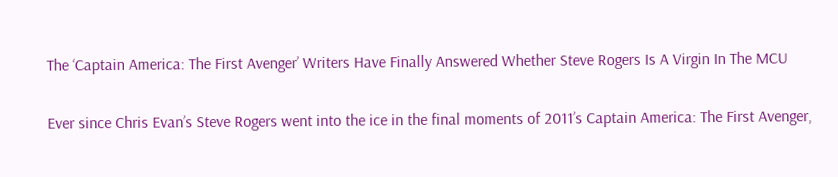The ‘Captain America: The First Avenger’ Writers Have Finally Answered Whether Steve Rogers Is A Virgin In The MCU

Ever since Chris Evan’s Steve Rogers went into the ice in the final moments of 2011’s Captain America: The First Avenger,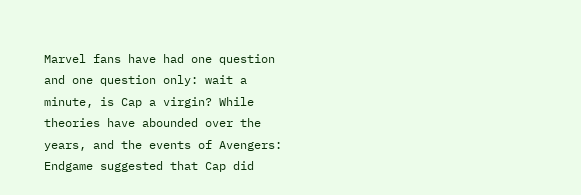Marvel fans have had one question and one question only: wait a minute, is Cap a virgin? While theories have abounded over the years, and the events of Avengers: Endgame suggested that Cap did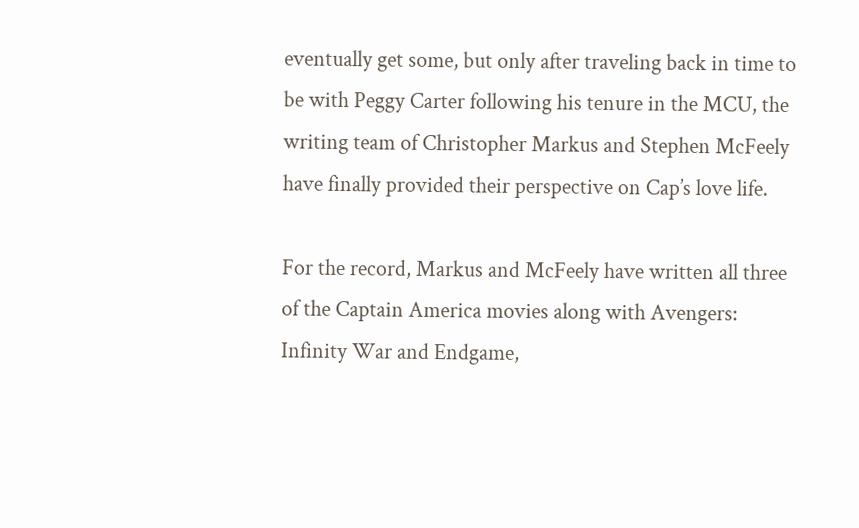eventually get some, but only after traveling back in time to be with Peggy Carter following his tenure in the MCU, the writing team of Christopher Markus and Stephen McFeely have finally provided their perspective on Cap’s love life.

For the record, Markus and McFeely have written all three of the Captain America movies along with Avengers: Infinity War and Endgame,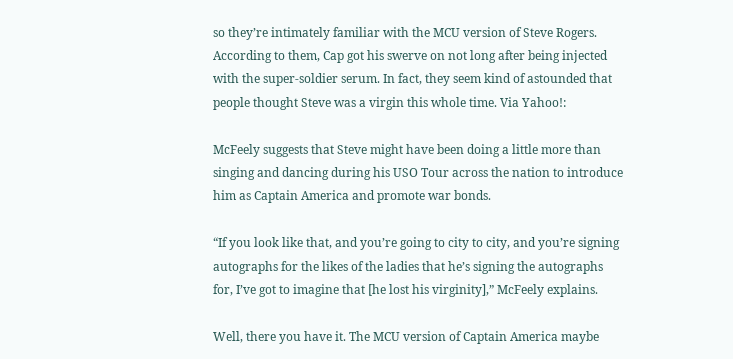so they’re intimately familiar with the MCU version of Steve Rogers. According to them, Cap got his swerve on not long after being injected with the super-soldier serum. In fact, they seem kind of astounded that people thought Steve was a virgin this whole time. Via Yahoo!:

McFeely suggests that Steve might have been doing a little more than singing and dancing during his USO Tour across the nation to introduce him as Captain America and promote war bonds.

“If you look like that, and you’re going to city to city, and you’re signing autographs for the likes of the ladies that he’s signing the autographs for, I’ve got to imagine that [he lost his virginity],” McFeely explains.

Well, there you have it. The MCU version of Captain America maybe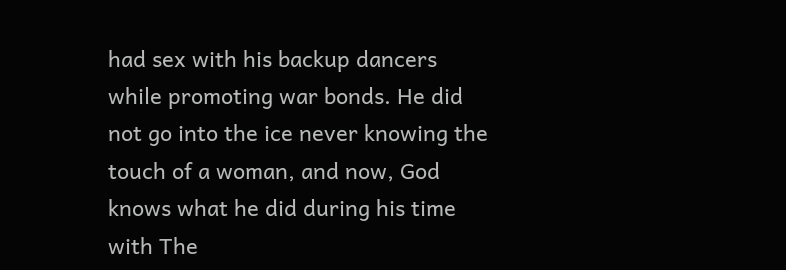had sex with his backup dancers while promoting war bonds. He did not go into the ice never knowing the touch of a woman, and now, God knows what he did during his time with The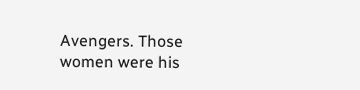Avengers. Those women were his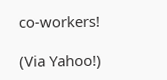co-workers!

(Via Yahoo!)